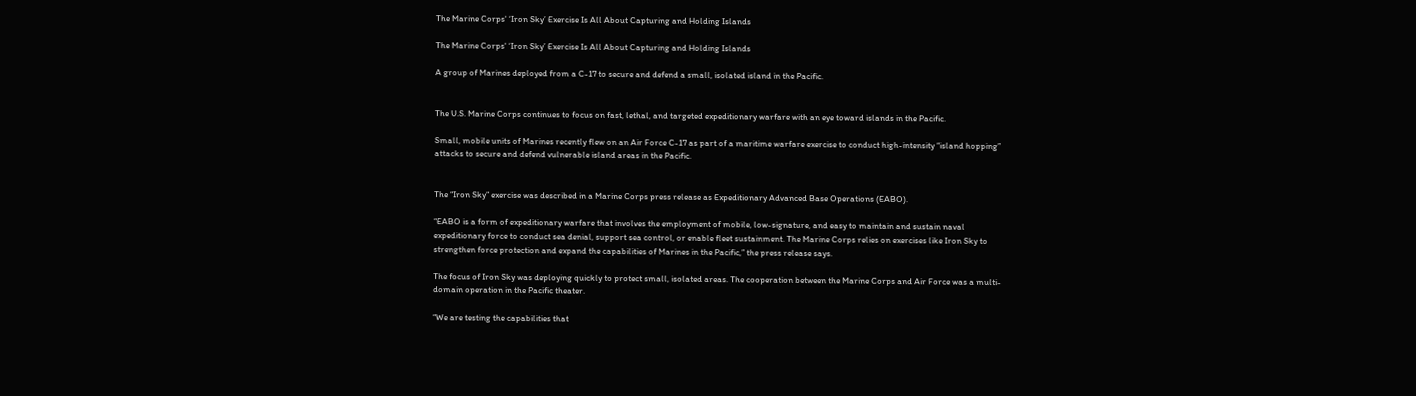The Marine Corps' ‘Iron Sky’ Exercise Is All About Capturing and Holding Islands

The Marine Corps' ‘Iron Sky’ Exercise Is All About Capturing and Holding Islands

A group of Marines deployed from a C-17 to secure and defend a small, isolated island in the Pacific.


The U.S. Marine Corps continues to focus on fast, lethal, and targeted expeditionary warfare with an eye toward islands in the Pacific.

Small, mobile units of Marines recently flew on an Air Force C-17 as part of a maritime warfare exercise to conduct high-intensity “island hopping” attacks to secure and defend vulnerable island areas in the Pacific.


The “Iron Sky” exercise was described in a Marine Corps press release as Expeditionary Advanced Base Operations (EABO).

“EABO is a form of expeditionary warfare that involves the employment of mobile, low-signature, and easy to maintain and sustain naval expeditionary force to conduct sea denial, support sea control, or enable fleet sustainment. The Marine Corps relies on exercises like Iron Sky to strengthen force protection and expand the capabilities of Marines in the Pacific,” the press release says.

The focus of Iron Sky was deploying quickly to protect small, isolated areas. The cooperation between the Marine Corps and Air Force was a multi-domain operation in the Pacific theater.

“We are testing the capabilities that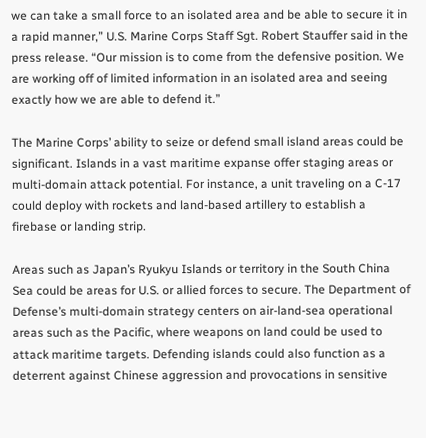we can take a small force to an isolated area and be able to secure it in a rapid manner,” U.S. Marine Corps Staff Sgt. Robert Stauffer said in the press release. “Our mission is to come from the defensive position. We are working off of limited information in an isolated area and seeing exactly how we are able to defend it.”

The Marine Corps’ ability to seize or defend small island areas could be significant. Islands in a vast maritime expanse offer staging areas or multi-domain attack potential. For instance, a unit traveling on a C-17 could deploy with rockets and land-based artillery to establish a firebase or landing strip.

Areas such as Japan’s Ryukyu Islands or territory in the South China Sea could be areas for U.S. or allied forces to secure. The Department of Defense’s multi-domain strategy centers on air-land-sea operational areas such as the Pacific, where weapons on land could be used to attack maritime targets. Defending islands could also function as a deterrent against Chinese aggression and provocations in sensitive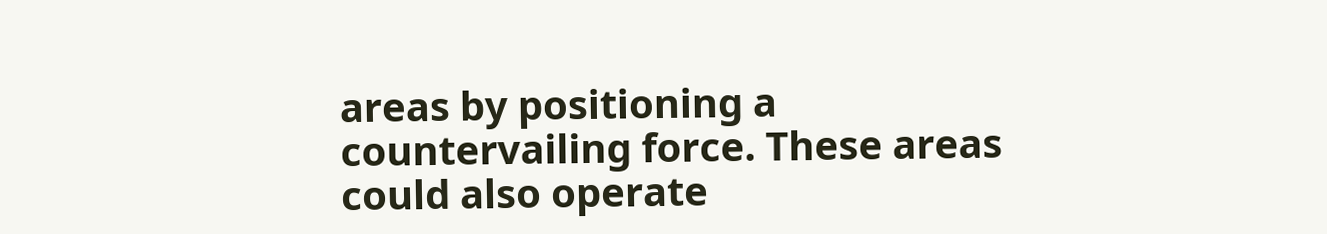areas by positioning a countervailing force. These areas could also operate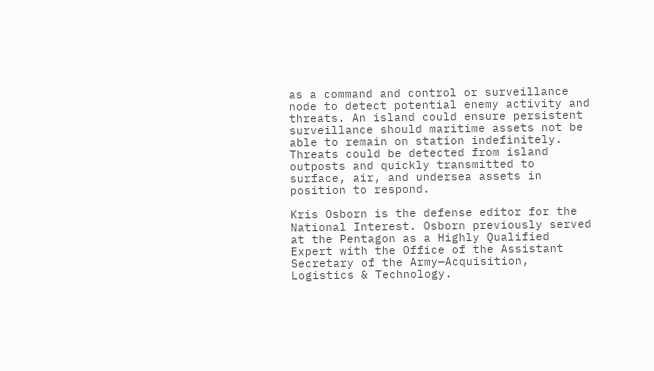as a command and control or surveillance node to detect potential enemy activity and threats. An island could ensure persistent surveillance should maritime assets not be able to remain on station indefinitely. Threats could be detected from island outposts and quickly transmitted to surface, air, and undersea assets in position to respond.

Kris Osborn is the defense editor for the National Interest. Osborn previously served at the Pentagon as a Highly Qualified Expert with the Office of the Assistant Secretary of the Army—Acquisition, Logistics & Technology.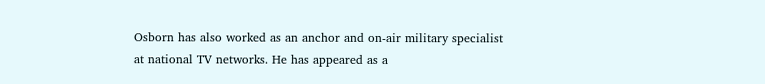Osborn has also worked as an anchor and on-air military specialist at national TV networks. He has appeared as a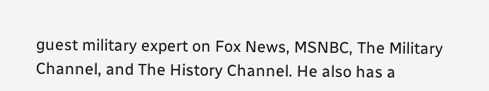guest military expert on Fox News, MSNBC, The Military Channel, and The History Channel. He also has a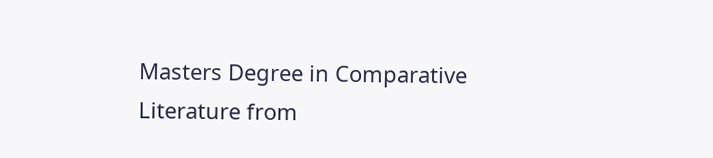Masters Degree in Comparative Literature from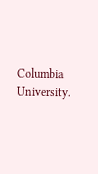Columbia University.